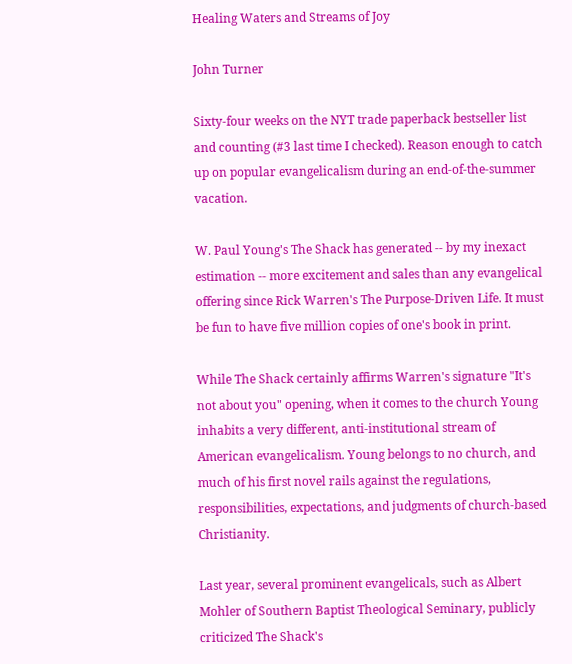Healing Waters and Streams of Joy

John Turner

Sixty-four weeks on the NYT trade paperback bestseller list and counting (#3 last time I checked). Reason enough to catch up on popular evangelicalism during an end-of-the-summer vacation.

W. Paul Young's The Shack has generated -- by my inexact estimation -- more excitement and sales than any evangelical offering since Rick Warren's The Purpose-Driven Life. It must be fun to have five million copies of one's book in print.

While The Shack certainly affirms Warren's signature "It's not about you" opening, when it comes to the church Young inhabits a very different, anti-institutional stream of American evangelicalism. Young belongs to no church, and much of his first novel rails against the regulations, responsibilities, expectations, and judgments of church-based Christianity.

Last year, several prominent evangelicals, such as Albert Mohler of Southern Baptist Theological Seminary, publicly criticized The Shack's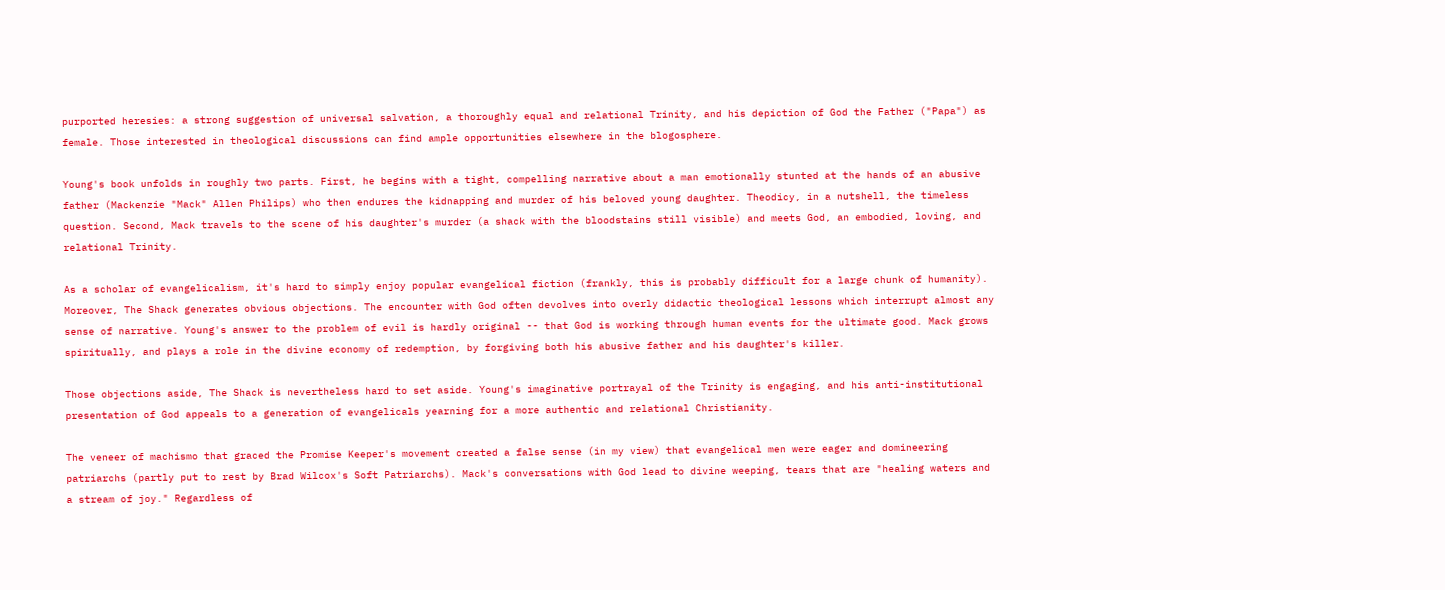purported heresies: a strong suggestion of universal salvation, a thoroughly equal and relational Trinity, and his depiction of God the Father ("Papa") as female. Those interested in theological discussions can find ample opportunities elsewhere in the blogosphere.

Young's book unfolds in roughly two parts. First, he begins with a tight, compelling narrative about a man emotionally stunted at the hands of an abusive father (Mackenzie "Mack" Allen Philips) who then endures the kidnapping and murder of his beloved young daughter. Theodicy, in a nutshell, the timeless question. Second, Mack travels to the scene of his daughter's murder (a shack with the bloodstains still visible) and meets God, an embodied, loving, and relational Trinity.

As a scholar of evangelicalism, it's hard to simply enjoy popular evangelical fiction (frankly, this is probably difficult for a large chunk of humanity). Moreover, The Shack generates obvious objections. The encounter with God often devolves into overly didactic theological lessons which interrupt almost any sense of narrative. Young's answer to the problem of evil is hardly original -- that God is working through human events for the ultimate good. Mack grows spiritually, and plays a role in the divine economy of redemption, by forgiving both his abusive father and his daughter's killer.

Those objections aside, The Shack is nevertheless hard to set aside. Young's imaginative portrayal of the Trinity is engaging, and his anti-institutional presentation of God appeals to a generation of evangelicals yearning for a more authentic and relational Christianity.

The veneer of machismo that graced the Promise Keeper's movement created a false sense (in my view) that evangelical men were eager and domineering patriarchs (partly put to rest by Brad Wilcox's Soft Patriarchs). Mack's conversations with God lead to divine weeping, tears that are "healing waters and a stream of joy." Regardless of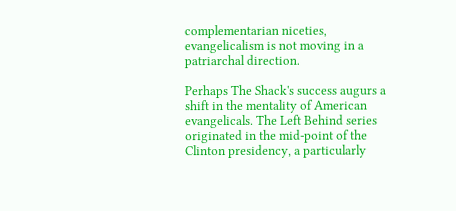complementarian niceties, evangelicalism is not moving in a patriarchal direction.

Perhaps The Shack's success augurs a shift in the mentality of American evangelicals. The Left Behind series originated in the mid-point of the Clinton presidency, a particularly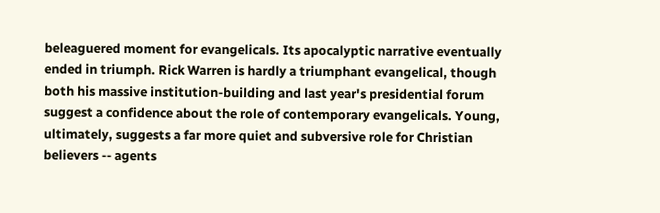beleaguered moment for evangelicals. Its apocalyptic narrative eventually ended in triumph. Rick Warren is hardly a triumphant evangelical, though both his massive institution-building and last year's presidential forum suggest a confidence about the role of contemporary evangelicals. Young, ultimately, suggests a far more quiet and subversive role for Christian believers -- agents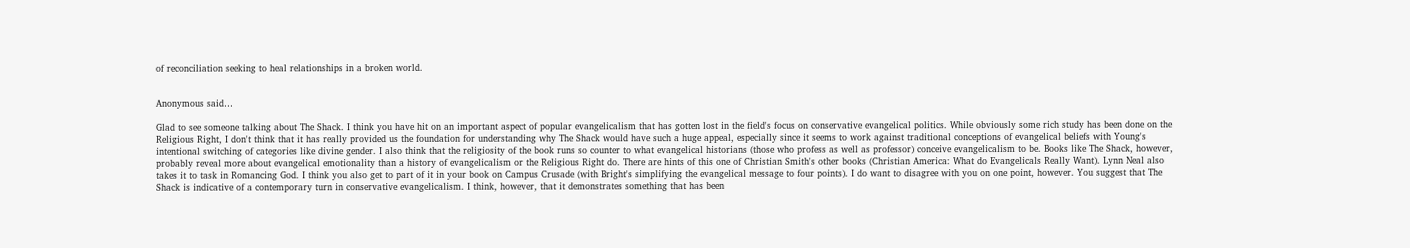of reconciliation seeking to heal relationships in a broken world.


Anonymous said…

Glad to see someone talking about The Shack. I think you have hit on an important aspect of popular evangelicalism that has gotten lost in the field's focus on conservative evangelical politics. While obviously some rich study has been done on the Religious Right, I don't think that it has really provided us the foundation for understanding why The Shack would have such a huge appeal, especially since it seems to work against traditional conceptions of evangelical beliefs with Young's intentional switching of categories like divine gender. I also think that the religiosity of the book runs so counter to what evangelical historians (those who profess as well as professor) conceive evangelicalism to be. Books like The Shack, however, probably reveal more about evangelical emotionality than a history of evangelicalism or the Religious Right do. There are hints of this one of Christian Smith's other books (Christian America: What do Evangelicals Really Want). Lynn Neal also takes it to task in Romancing God. I think you also get to part of it in your book on Campus Crusade (with Bright's simplifying the evangelical message to four points). I do want to disagree with you on one point, however. You suggest that The Shack is indicative of a contemporary turn in conservative evangelicalism. I think, however, that it demonstrates something that has been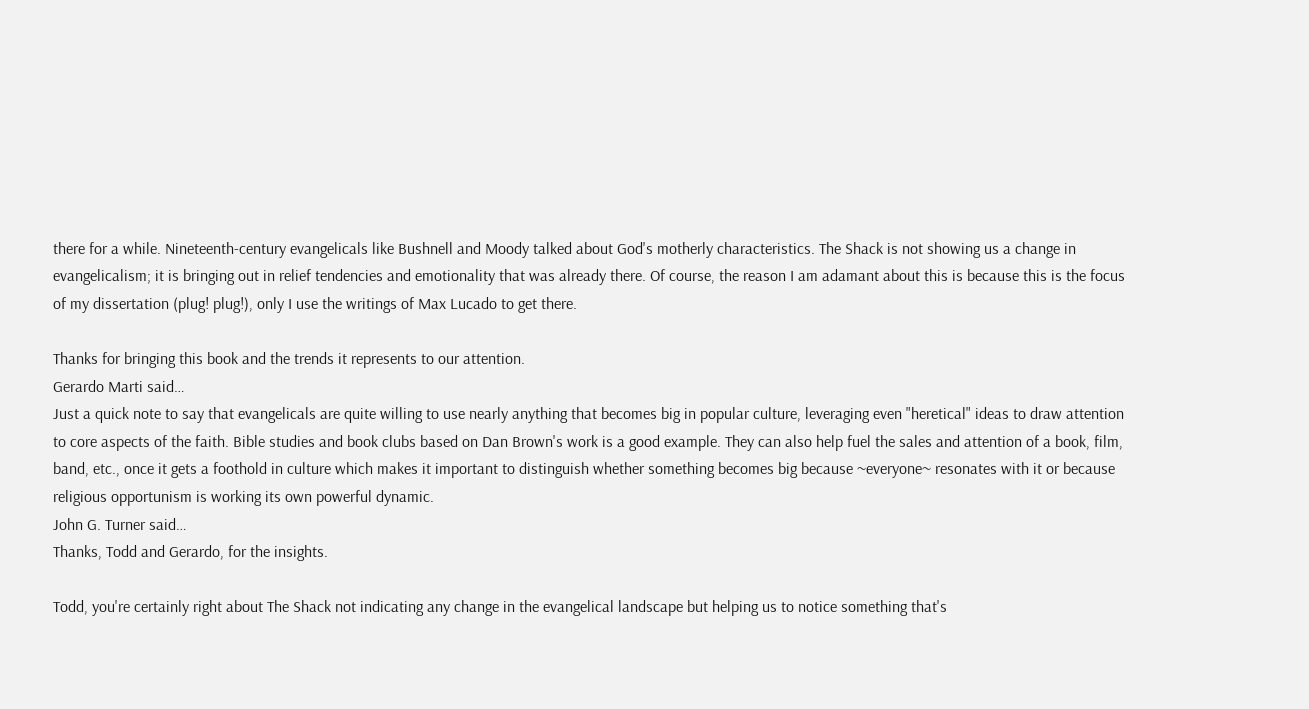there for a while. Nineteenth-century evangelicals like Bushnell and Moody talked about God's motherly characteristics. The Shack is not showing us a change in evangelicalism; it is bringing out in relief tendencies and emotionality that was already there. Of course, the reason I am adamant about this is because this is the focus of my dissertation (plug! plug!), only I use the writings of Max Lucado to get there.

Thanks for bringing this book and the trends it represents to our attention.
Gerardo Marti said…
Just a quick note to say that evangelicals are quite willing to use nearly anything that becomes big in popular culture, leveraging even "heretical" ideas to draw attention to core aspects of the faith. Bible studies and book clubs based on Dan Brown's work is a good example. They can also help fuel the sales and attention of a book, film, band, etc., once it gets a foothold in culture which makes it important to distinguish whether something becomes big because ~everyone~ resonates with it or because religious opportunism is working its own powerful dynamic.
John G. Turner said…
Thanks, Todd and Gerardo, for the insights.

Todd, you're certainly right about The Shack not indicating any change in the evangelical landscape but helping us to notice something that's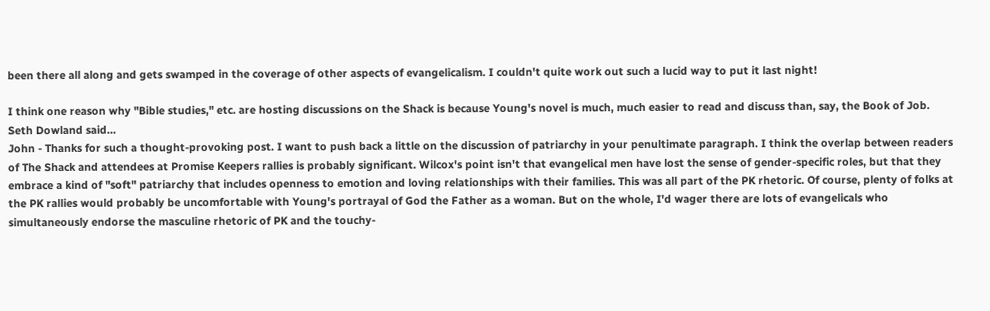been there all along and gets swamped in the coverage of other aspects of evangelicalism. I couldn't quite work out such a lucid way to put it last night!

I think one reason why "Bible studies," etc. are hosting discussions on the Shack is because Young's novel is much, much easier to read and discuss than, say, the Book of Job.
Seth Dowland said…
John - Thanks for such a thought-provoking post. I want to push back a little on the discussion of patriarchy in your penultimate paragraph. I think the overlap between readers of The Shack and attendees at Promise Keepers rallies is probably significant. Wilcox's point isn't that evangelical men have lost the sense of gender-specific roles, but that they embrace a kind of "soft" patriarchy that includes openness to emotion and loving relationships with their families. This was all part of the PK rhetoric. Of course, plenty of folks at the PK rallies would probably be uncomfortable with Young's portrayal of God the Father as a woman. But on the whole, I'd wager there are lots of evangelicals who simultaneously endorse the masculine rhetoric of PK and the touchy-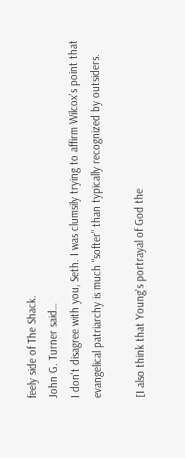feely side of The Shack.
John G. Turner said…
I don't disagree with you, Seth. I was clumsily trying to affirm Wilcox's point that evangelical patriarchy is much "softer" than typically recognized by outsiders.

[I also think that Young's portrayal of God the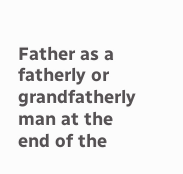Father as a fatherly or grandfatherly man at the end of the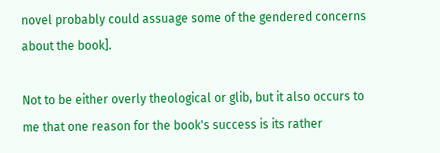novel probably could assuage some of the gendered concerns about the book].

Not to be either overly theological or glib, but it also occurs to me that one reason for the book's success is its rather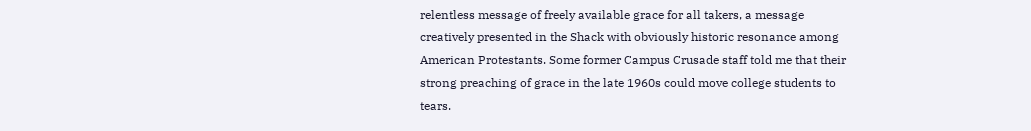relentless message of freely available grace for all takers, a message creatively presented in the Shack with obviously historic resonance among American Protestants. Some former Campus Crusade staff told me that their strong preaching of grace in the late 1960s could move college students to tears.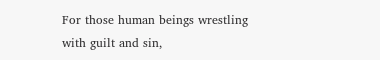For those human beings wrestling with guilt and sin,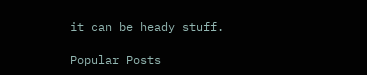it can be heady stuff.

Popular Posts